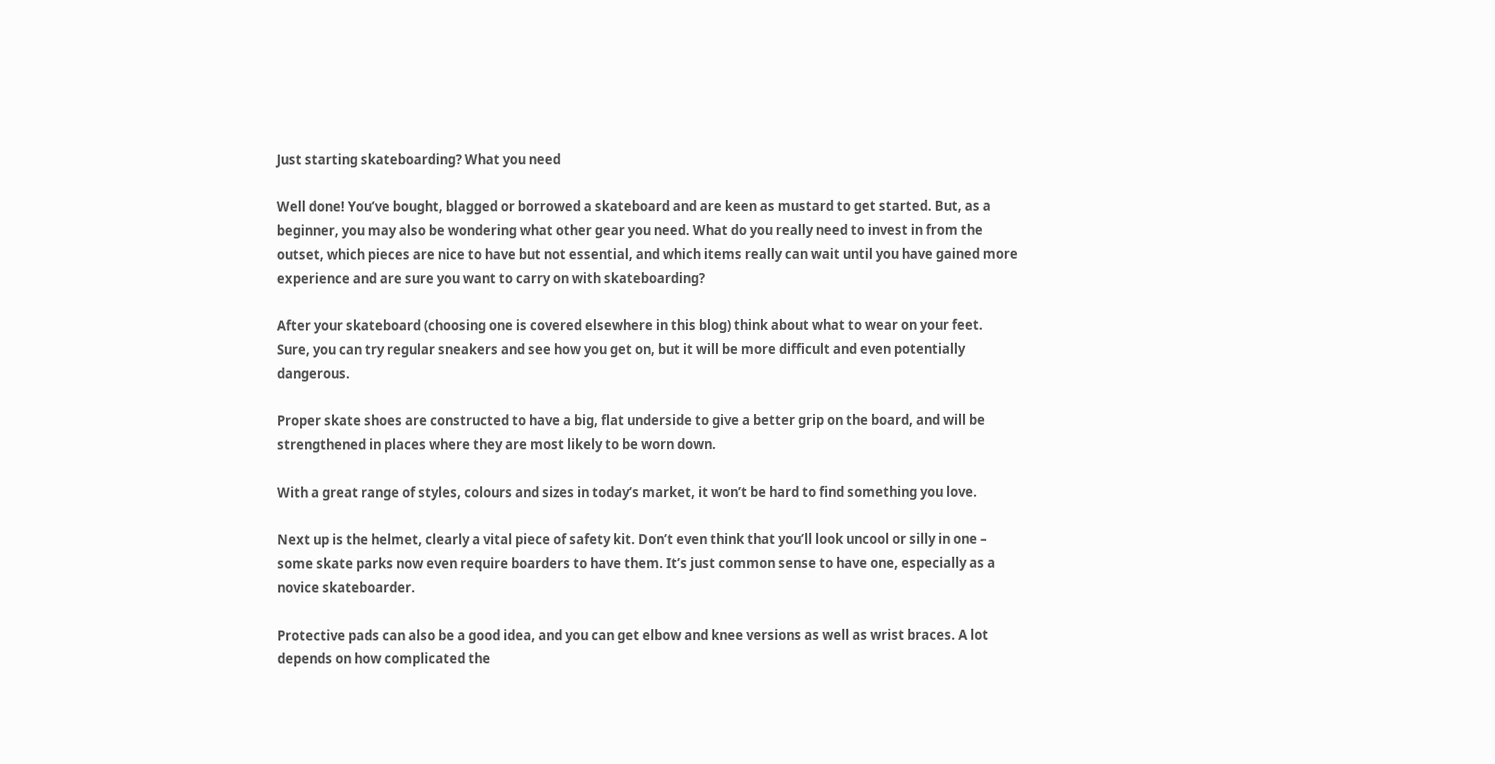Just starting skateboarding? What you need

Well done! You’ve bought, blagged or borrowed a skateboard and are keen as mustard to get started. But, as a beginner, you may also be wondering what other gear you need. What do you really need to invest in from the outset, which pieces are nice to have but not essential, and which items really can wait until you have gained more experience and are sure you want to carry on with skateboarding?

After your skateboard (choosing one is covered elsewhere in this blog) think about what to wear on your feet. Sure, you can try regular sneakers and see how you get on, but it will be more difficult and even potentially dangerous.

Proper skate shoes are constructed to have a big, flat underside to give a better grip on the board, and will be strengthened in places where they are most likely to be worn down.

With a great range of styles, colours and sizes in today’s market, it won’t be hard to find something you love.

Next up is the helmet, clearly a vital piece of safety kit. Don’t even think that you’ll look uncool or silly in one – some skate parks now even require boarders to have them. It’s just common sense to have one, especially as a novice skateboarder.

Protective pads can also be a good idea, and you can get elbow and knee versions as well as wrist braces. A lot depends on how complicated the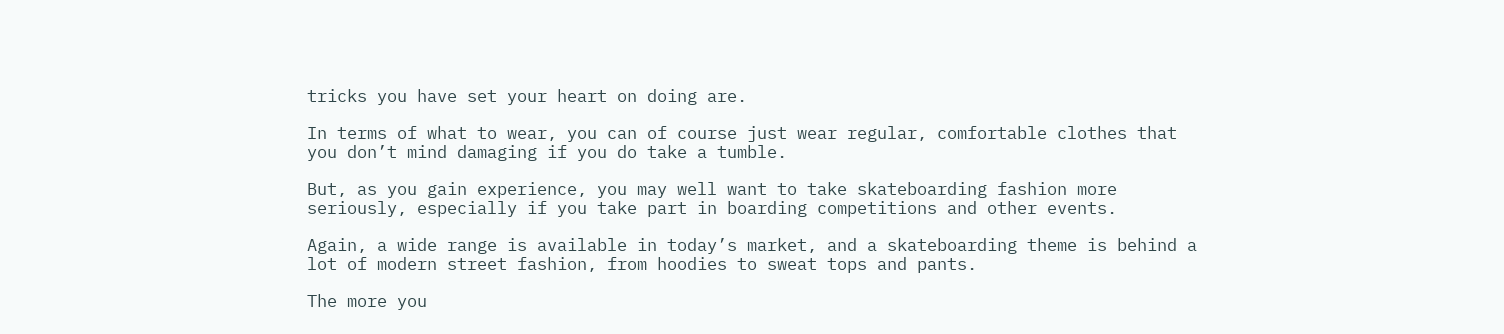tricks you have set your heart on doing are.

In terms of what to wear, you can of course just wear regular, comfortable clothes that you don’t mind damaging if you do take a tumble.

But, as you gain experience, you may well want to take skateboarding fashion more seriously, especially if you take part in boarding competitions and other events.

Again, a wide range is available in today’s market, and a skateboarding theme is behind a lot of modern street fashion, from hoodies to sweat tops and pants.

The more you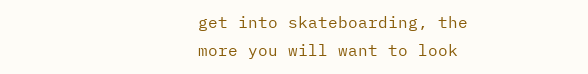get into skateboarding, the more you will want to look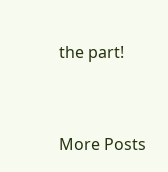the part!


More Posts